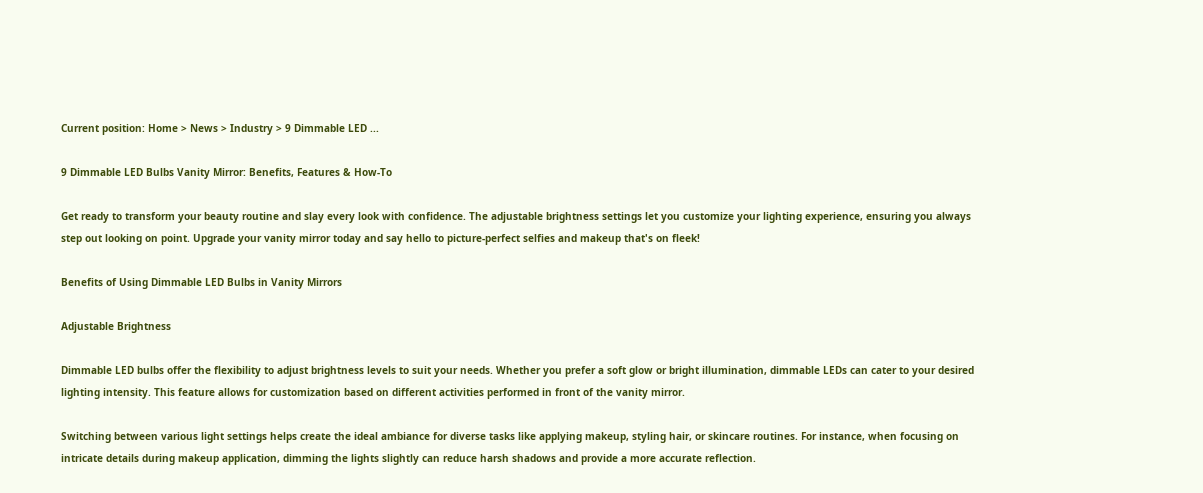Current position: Home > News > Industry > 9 Dimmable LED ...

9 Dimmable LED Bulbs Vanity Mirror: Benefits, Features & How-To

Get ready to transform your beauty routine and slay every look with confidence. The adjustable brightness settings let you customize your lighting experience, ensuring you always step out looking on point. Upgrade your vanity mirror today and say hello to picture-perfect selfies and makeup that's on fleek!

Benefits of Using Dimmable LED Bulbs in Vanity Mirrors

Adjustable Brightness

Dimmable LED bulbs offer the flexibility to adjust brightness levels to suit your needs. Whether you prefer a soft glow or bright illumination, dimmable LEDs can cater to your desired lighting intensity. This feature allows for customization based on different activities performed in front of the vanity mirror.

Switching between various light settings helps create the ideal ambiance for diverse tasks like applying makeup, styling hair, or skincare routines. For instance, when focusing on intricate details during makeup application, dimming the lights slightly can reduce harsh shadows and provide a more accurate reflection.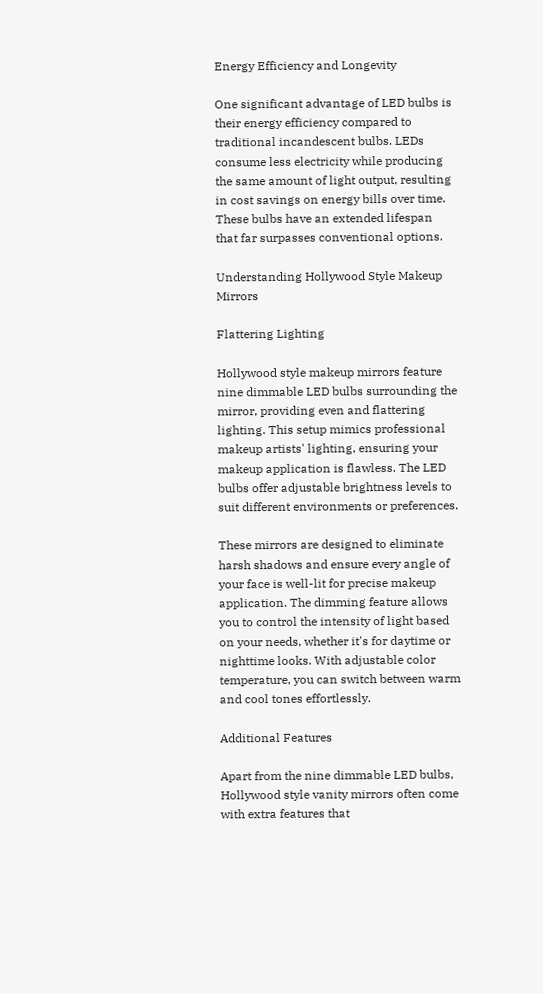Energy Efficiency and Longevity

One significant advantage of LED bulbs is their energy efficiency compared to traditional incandescent bulbs. LEDs consume less electricity while producing the same amount of light output, resulting in cost savings on energy bills over time. These bulbs have an extended lifespan that far surpasses conventional options.

Understanding Hollywood Style Makeup Mirrors

Flattering Lighting

Hollywood style makeup mirrors feature nine dimmable LED bulbs surrounding the mirror, providing even and flattering lighting. This setup mimics professional makeup artists' lighting, ensuring your makeup application is flawless. The LED bulbs offer adjustable brightness levels to suit different environments or preferences.

These mirrors are designed to eliminate harsh shadows and ensure every angle of your face is well-lit for precise makeup application. The dimming feature allows you to control the intensity of light based on your needs, whether it's for daytime or nighttime looks. With adjustable color temperature, you can switch between warm and cool tones effortlessly.

Additional Features

Apart from the nine dimmable LED bulbs, Hollywood style vanity mirrors often come with extra features that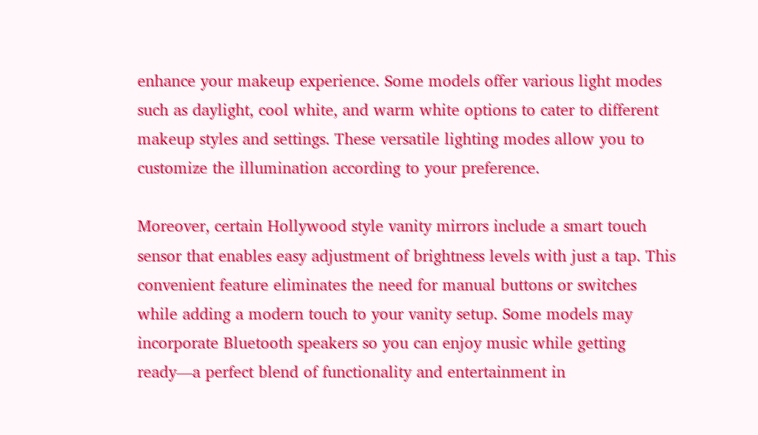enhance your makeup experience. Some models offer various light modes such as daylight, cool white, and warm white options to cater to different makeup styles and settings. These versatile lighting modes allow you to customize the illumination according to your preference.

Moreover, certain Hollywood style vanity mirrors include a smart touch sensor that enables easy adjustment of brightness levels with just a tap. This convenient feature eliminates the need for manual buttons or switches while adding a modern touch to your vanity setup. Some models may incorporate Bluetooth speakers so you can enjoy music while getting ready—a perfect blend of functionality and entertainment in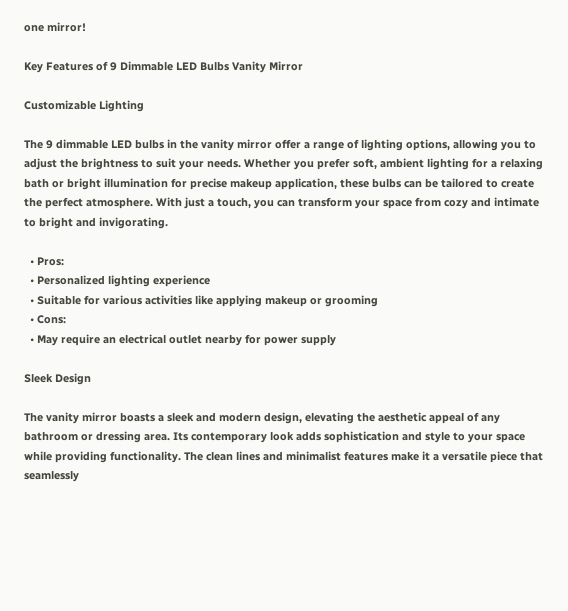one mirror!

Key Features of 9 Dimmable LED Bulbs Vanity Mirror

Customizable Lighting

The 9 dimmable LED bulbs in the vanity mirror offer a range of lighting options, allowing you to adjust the brightness to suit your needs. Whether you prefer soft, ambient lighting for a relaxing bath or bright illumination for precise makeup application, these bulbs can be tailored to create the perfect atmosphere. With just a touch, you can transform your space from cozy and intimate to bright and invigorating.

  • Pros:
  • Personalized lighting experience
  • Suitable for various activities like applying makeup or grooming
  • Cons:
  • May require an electrical outlet nearby for power supply

Sleek Design

The vanity mirror boasts a sleek and modern design, elevating the aesthetic appeal of any bathroom or dressing area. Its contemporary look adds sophistication and style to your space while providing functionality. The clean lines and minimalist features make it a versatile piece that seamlessly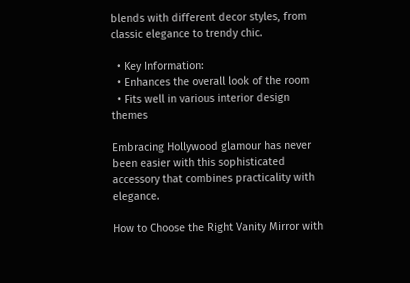blends with different decor styles, from classic elegance to trendy chic.

  • Key Information:
  • Enhances the overall look of the room
  • Fits well in various interior design themes

Embracing Hollywood glamour has never been easier with this sophisticated accessory that combines practicality with elegance.

How to Choose the Right Vanity Mirror with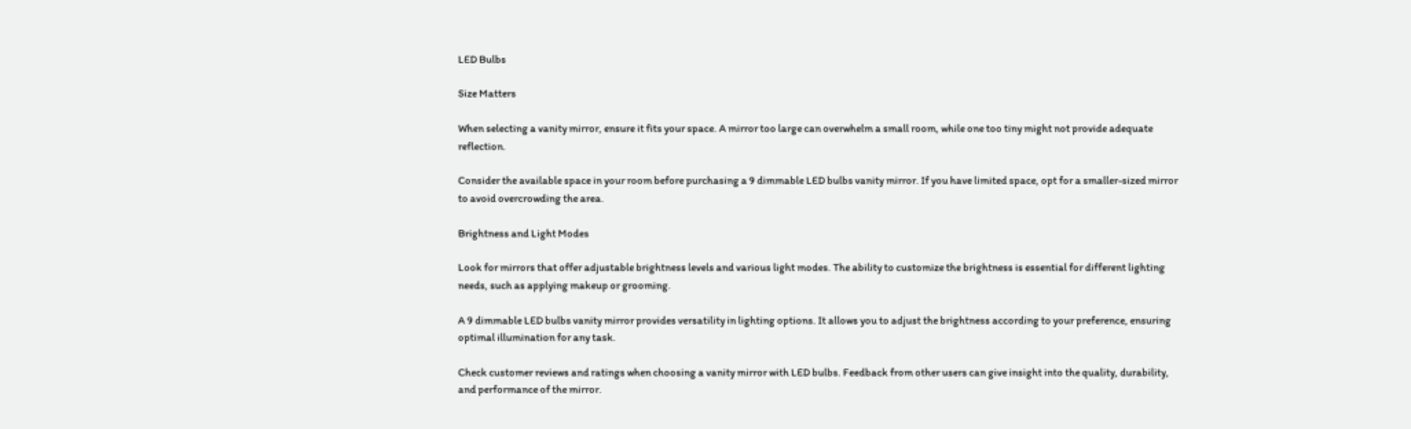LED Bulbs

Size Matters

When selecting a vanity mirror, ensure it fits your space. A mirror too large can overwhelm a small room, while one too tiny might not provide adequate reflection.

Consider the available space in your room before purchasing a 9 dimmable LED bulbs vanity mirror. If you have limited space, opt for a smaller-sized mirror to avoid overcrowding the area.

Brightness and Light Modes

Look for mirrors that offer adjustable brightness levels and various light modes. The ability to customize the brightness is essential for different lighting needs, such as applying makeup or grooming.

A 9 dimmable LED bulbs vanity mirror provides versatility in lighting options. It allows you to adjust the brightness according to your preference, ensuring optimal illumination for any task.

Check customer reviews and ratings when choosing a vanity mirror with LED bulbs. Feedback from other users can give insight into the quality, durability, and performance of the mirror.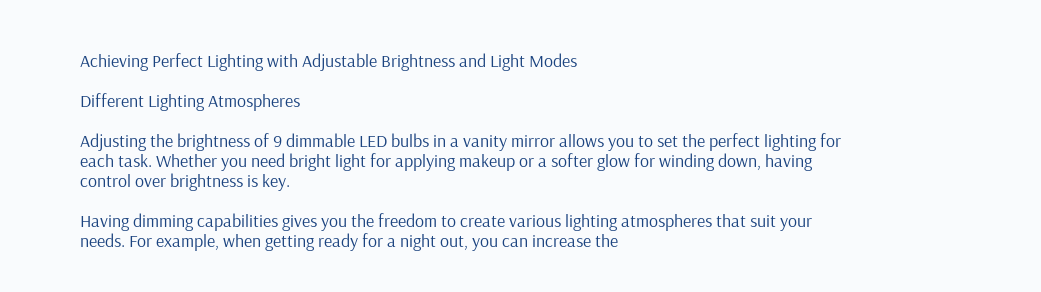Achieving Perfect Lighting with Adjustable Brightness and Light Modes

Different Lighting Atmospheres

Adjusting the brightness of 9 dimmable LED bulbs in a vanity mirror allows you to set the perfect lighting for each task. Whether you need bright light for applying makeup or a softer glow for winding down, having control over brightness is key.

Having dimming capabilities gives you the freedom to create various lighting atmospheres that suit your needs. For example, when getting ready for a night out, you can increase the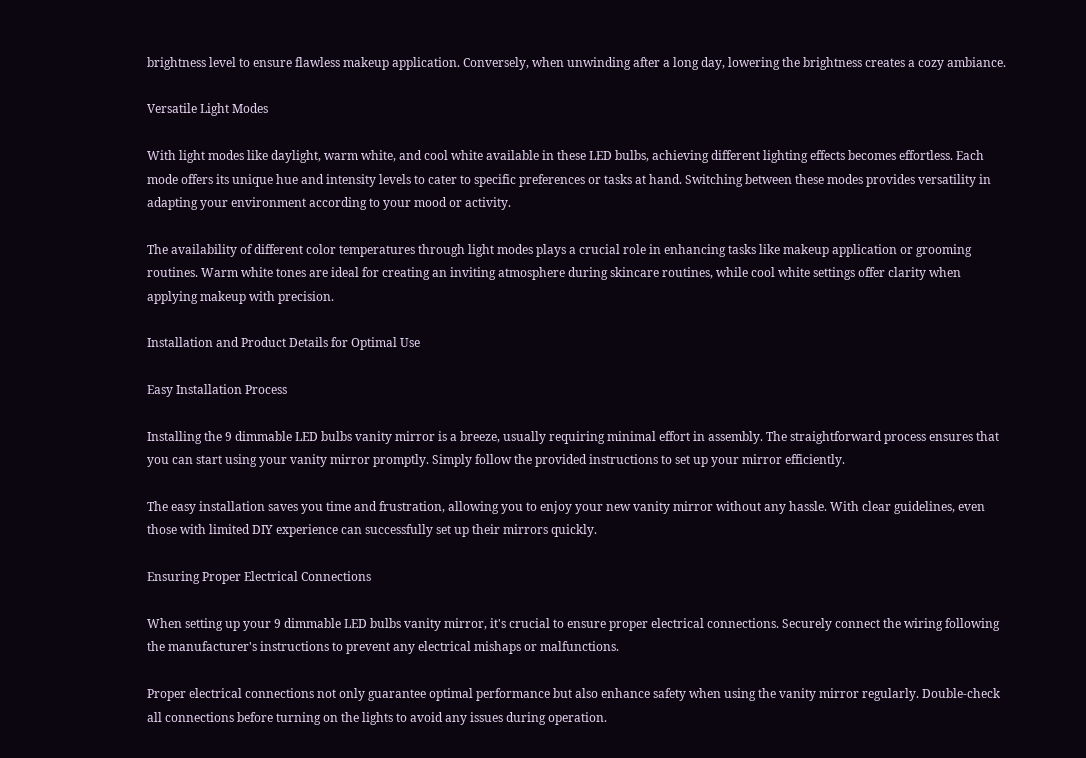brightness level to ensure flawless makeup application. Conversely, when unwinding after a long day, lowering the brightness creates a cozy ambiance.

Versatile Light Modes

With light modes like daylight, warm white, and cool white available in these LED bulbs, achieving different lighting effects becomes effortless. Each mode offers its unique hue and intensity levels to cater to specific preferences or tasks at hand. Switching between these modes provides versatility in adapting your environment according to your mood or activity.

The availability of different color temperatures through light modes plays a crucial role in enhancing tasks like makeup application or grooming routines. Warm white tones are ideal for creating an inviting atmosphere during skincare routines, while cool white settings offer clarity when applying makeup with precision.

Installation and Product Details for Optimal Use

Easy Installation Process

Installing the 9 dimmable LED bulbs vanity mirror is a breeze, usually requiring minimal effort in assembly. The straightforward process ensures that you can start using your vanity mirror promptly. Simply follow the provided instructions to set up your mirror efficiently.

The easy installation saves you time and frustration, allowing you to enjoy your new vanity mirror without any hassle. With clear guidelines, even those with limited DIY experience can successfully set up their mirrors quickly.

Ensuring Proper Electrical Connections

When setting up your 9 dimmable LED bulbs vanity mirror, it's crucial to ensure proper electrical connections. Securely connect the wiring following the manufacturer's instructions to prevent any electrical mishaps or malfunctions.

Proper electrical connections not only guarantee optimal performance but also enhance safety when using the vanity mirror regularly. Double-check all connections before turning on the lights to avoid any issues during operation.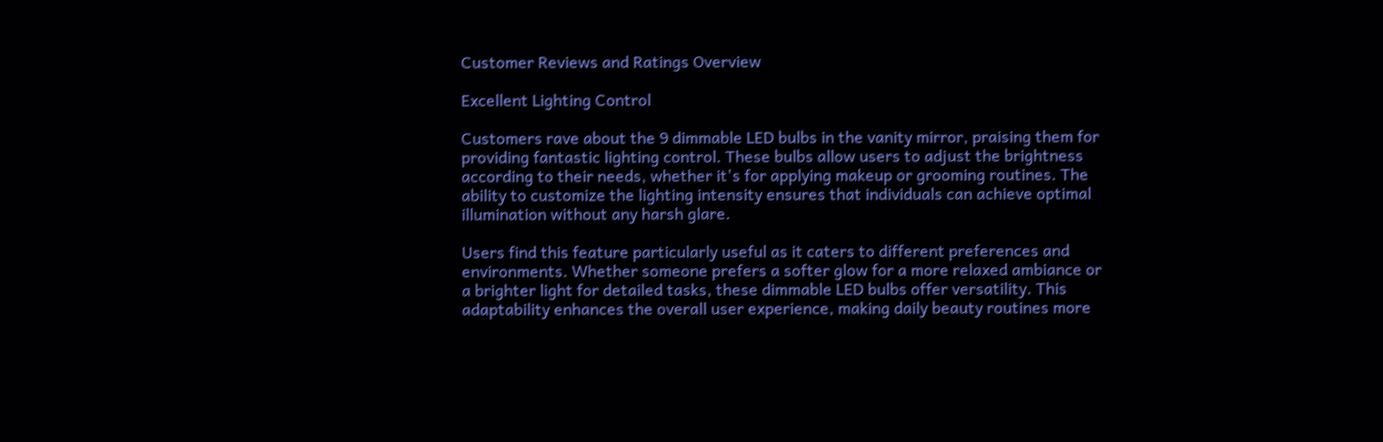Customer Reviews and Ratings Overview

Excellent Lighting Control

Customers rave about the 9 dimmable LED bulbs in the vanity mirror, praising them for providing fantastic lighting control. These bulbs allow users to adjust the brightness according to their needs, whether it's for applying makeup or grooming routines. The ability to customize the lighting intensity ensures that individuals can achieve optimal illumination without any harsh glare.

Users find this feature particularly useful as it caters to different preferences and environments. Whether someone prefers a softer glow for a more relaxed ambiance or a brighter light for detailed tasks, these dimmable LED bulbs offer versatility. This adaptability enhances the overall user experience, making daily beauty routines more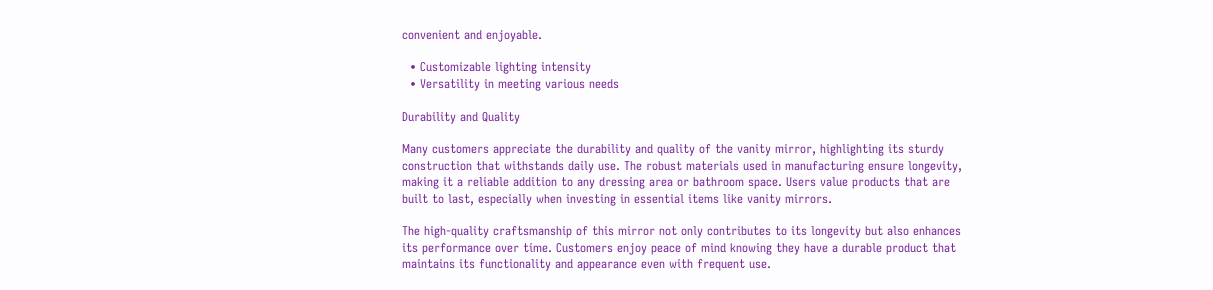convenient and enjoyable.

  • Customizable lighting intensity
  • Versatility in meeting various needs

Durability and Quality

Many customers appreciate the durability and quality of the vanity mirror, highlighting its sturdy construction that withstands daily use. The robust materials used in manufacturing ensure longevity, making it a reliable addition to any dressing area or bathroom space. Users value products that are built to last, especially when investing in essential items like vanity mirrors.

The high-quality craftsmanship of this mirror not only contributes to its longevity but also enhances its performance over time. Customers enjoy peace of mind knowing they have a durable product that maintains its functionality and appearance even with frequent use.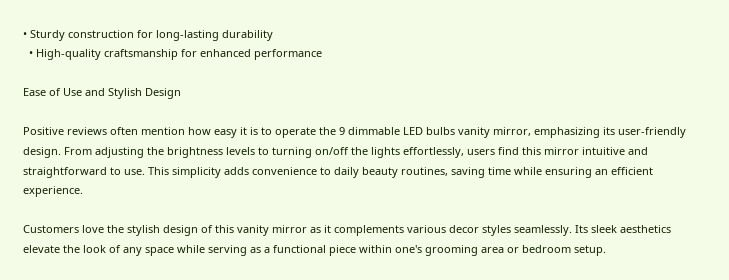• Sturdy construction for long-lasting durability
  • High-quality craftsmanship for enhanced performance

Ease of Use and Stylish Design

Positive reviews often mention how easy it is to operate the 9 dimmable LED bulbs vanity mirror, emphasizing its user-friendly design. From adjusting the brightness levels to turning on/off the lights effortlessly, users find this mirror intuitive and straightforward to use. This simplicity adds convenience to daily beauty routines, saving time while ensuring an efficient experience.

Customers love the stylish design of this vanity mirror as it complements various decor styles seamlessly. Its sleek aesthetics elevate the look of any space while serving as a functional piece within one's grooming area or bedroom setup.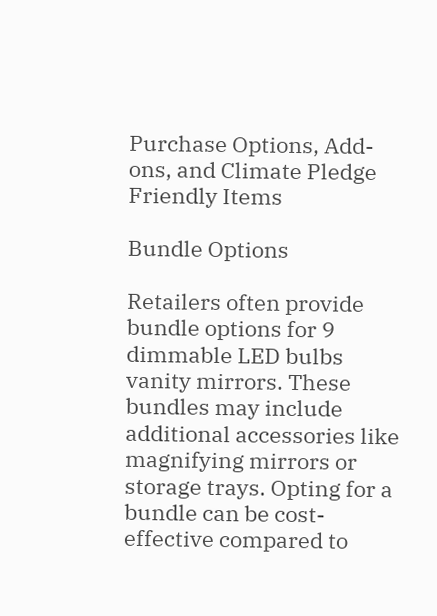Purchase Options, Add-ons, and Climate Pledge Friendly Items

Bundle Options

Retailers often provide bundle options for 9 dimmable LED bulbs vanity mirrors. These bundles may include additional accessories like magnifying mirrors or storage trays. Opting for a bundle can be cost-effective compared to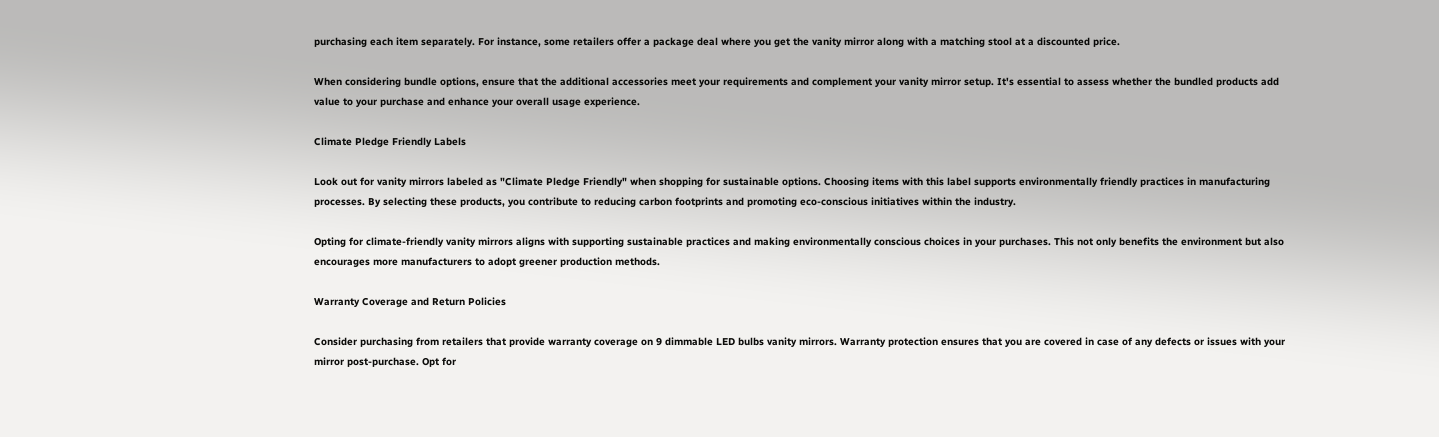purchasing each item separately. For instance, some retailers offer a package deal where you get the vanity mirror along with a matching stool at a discounted price.

When considering bundle options, ensure that the additional accessories meet your requirements and complement your vanity mirror setup. It's essential to assess whether the bundled products add value to your purchase and enhance your overall usage experience.

Climate Pledge Friendly Labels

Look out for vanity mirrors labeled as "Climate Pledge Friendly" when shopping for sustainable options. Choosing items with this label supports environmentally friendly practices in manufacturing processes. By selecting these products, you contribute to reducing carbon footprints and promoting eco-conscious initiatives within the industry.

Opting for climate-friendly vanity mirrors aligns with supporting sustainable practices and making environmentally conscious choices in your purchases. This not only benefits the environment but also encourages more manufacturers to adopt greener production methods.

Warranty Coverage and Return Policies

Consider purchasing from retailers that provide warranty coverage on 9 dimmable LED bulbs vanity mirrors. Warranty protection ensures that you are covered in case of any defects or issues with your mirror post-purchase. Opt for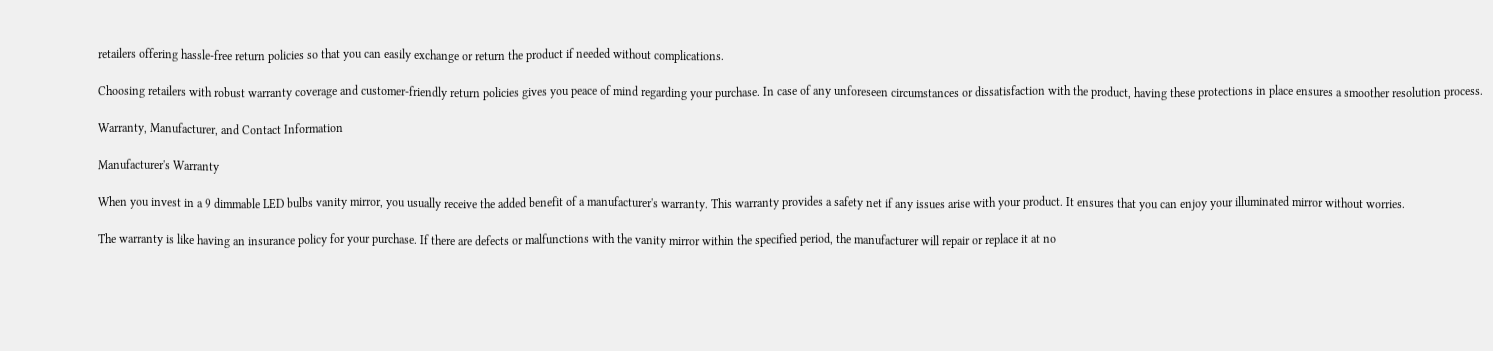retailers offering hassle-free return policies so that you can easily exchange or return the product if needed without complications.

Choosing retailers with robust warranty coverage and customer-friendly return policies gives you peace of mind regarding your purchase. In case of any unforeseen circumstances or dissatisfaction with the product, having these protections in place ensures a smoother resolution process.

Warranty, Manufacturer, and Contact Information

Manufacturer's Warranty

When you invest in a 9 dimmable LED bulbs vanity mirror, you usually receive the added benefit of a manufacturer's warranty. This warranty provides a safety net if any issues arise with your product. It ensures that you can enjoy your illuminated mirror without worries.

The warranty is like having an insurance policy for your purchase. If there are defects or malfunctions with the vanity mirror within the specified period, the manufacturer will repair or replace it at no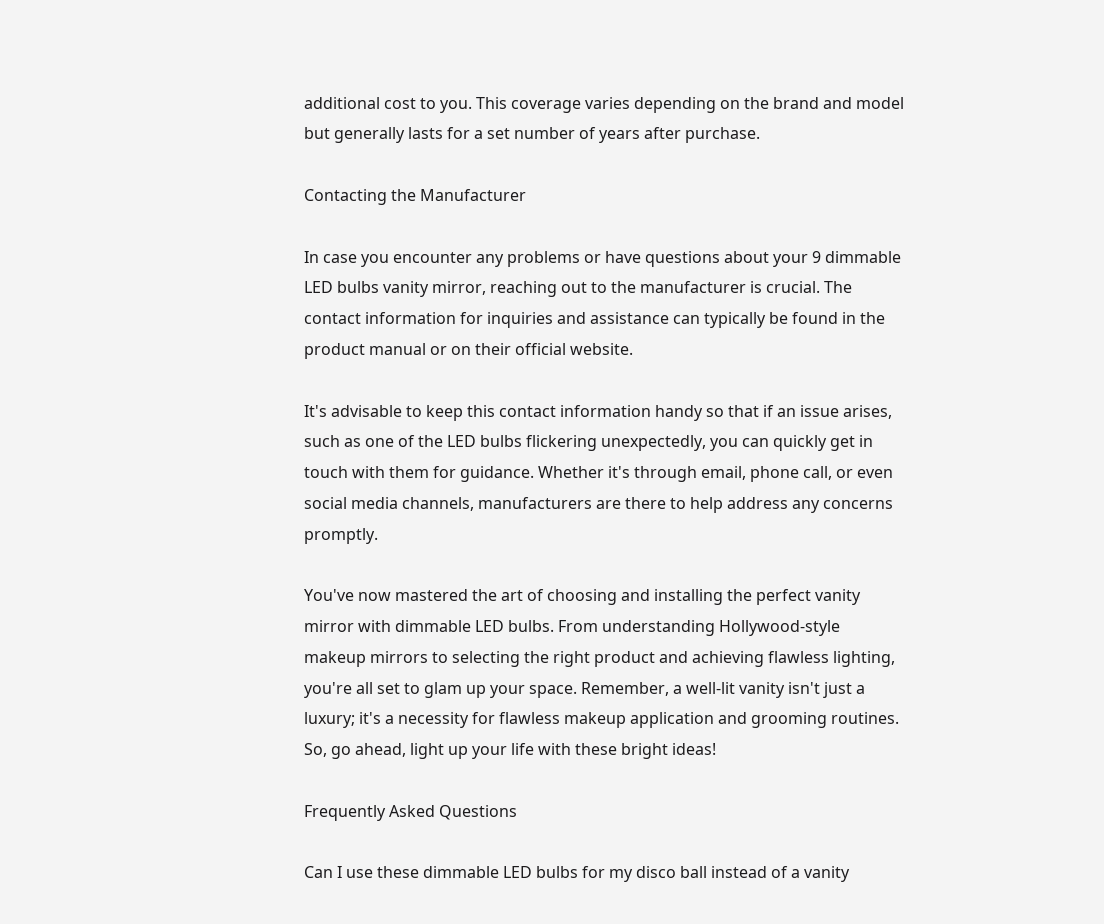additional cost to you. This coverage varies depending on the brand and model but generally lasts for a set number of years after purchase.

Contacting the Manufacturer

In case you encounter any problems or have questions about your 9 dimmable LED bulbs vanity mirror, reaching out to the manufacturer is crucial. The contact information for inquiries and assistance can typically be found in the product manual or on their official website.

It's advisable to keep this contact information handy so that if an issue arises, such as one of the LED bulbs flickering unexpectedly, you can quickly get in touch with them for guidance. Whether it's through email, phone call, or even social media channels, manufacturers are there to help address any concerns promptly.

You've now mastered the art of choosing and installing the perfect vanity mirror with dimmable LED bulbs. From understanding Hollywood-style makeup mirrors to selecting the right product and achieving flawless lighting, you're all set to glam up your space. Remember, a well-lit vanity isn't just a luxury; it's a necessity for flawless makeup application and grooming routines. So, go ahead, light up your life with these bright ideas!

Frequently Asked Questions

Can I use these dimmable LED bulbs for my disco ball instead of a vanity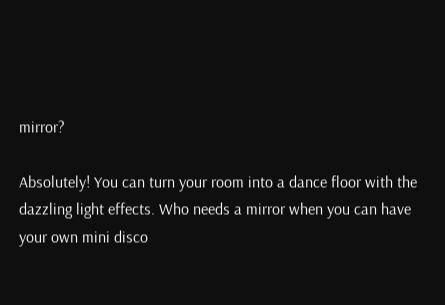mirror?

Absolutely! You can turn your room into a dance floor with the dazzling light effects. Who needs a mirror when you can have your own mini disco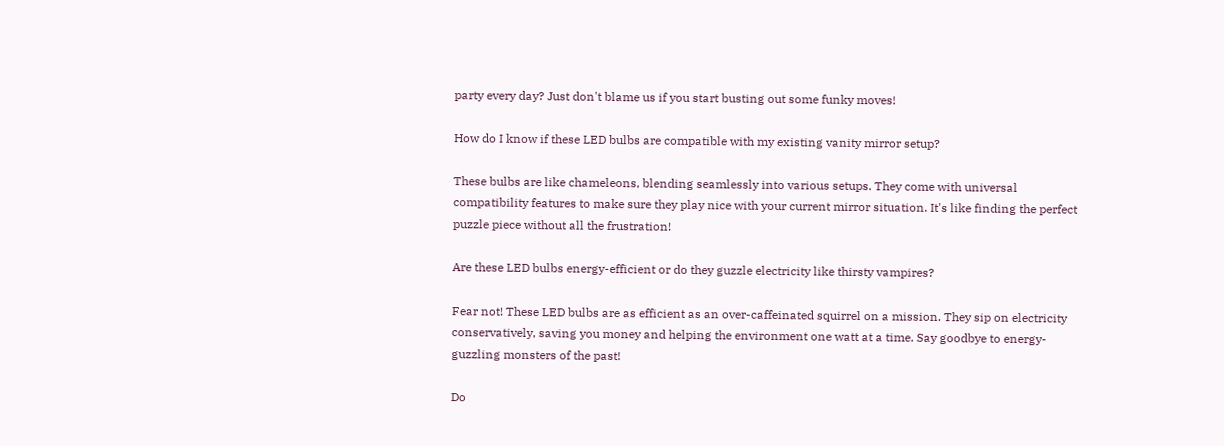party every day? Just don't blame us if you start busting out some funky moves!

How do I know if these LED bulbs are compatible with my existing vanity mirror setup?

These bulbs are like chameleons, blending seamlessly into various setups. They come with universal compatibility features to make sure they play nice with your current mirror situation. It's like finding the perfect puzzle piece without all the frustration!

Are these LED bulbs energy-efficient or do they guzzle electricity like thirsty vampires?

Fear not! These LED bulbs are as efficient as an over-caffeinated squirrel on a mission. They sip on electricity conservatively, saving you money and helping the environment one watt at a time. Say goodbye to energy-guzzling monsters of the past!

Do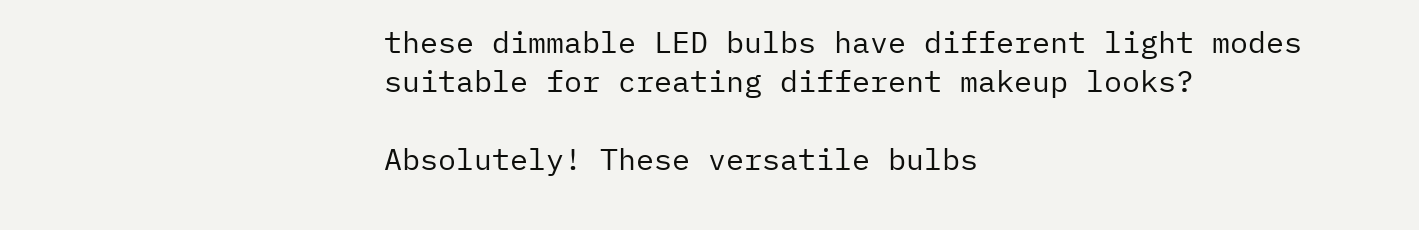these dimmable LED bulbs have different light modes suitable for creating different makeup looks?

Absolutely! These versatile bulbs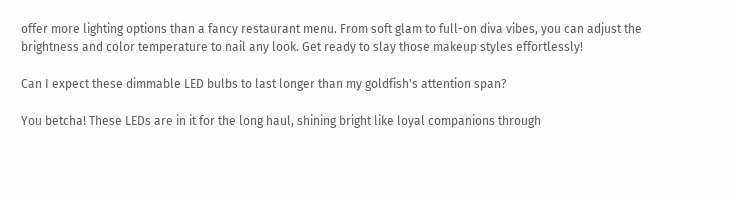offer more lighting options than a fancy restaurant menu. From soft glam to full-on diva vibes, you can adjust the brightness and color temperature to nail any look. Get ready to slay those makeup styles effortlessly!

Can I expect these dimmable LED bulbs to last longer than my goldfish's attention span?

You betcha! These LEDs are in it for the long haul, shining bright like loyal companions through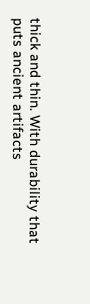thick and thin. With durability that puts ancient artifacts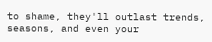to shame, they'll outlast trends, seasons, and even your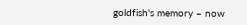goldfish's memory – now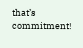that’s commitment!